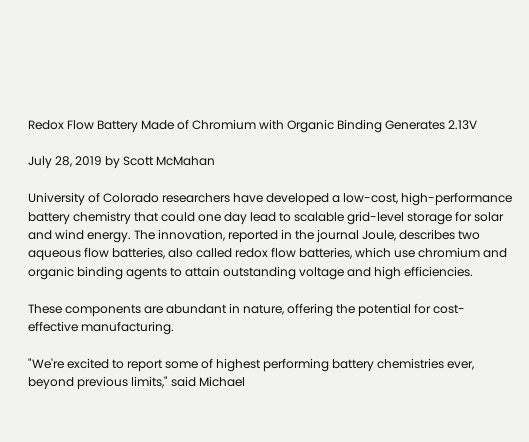Redox Flow Battery Made of Chromium with Organic Binding Generates 2.13V

July 28, 2019 by Scott McMahan

University of Colorado researchers have developed a low-cost, high-performance battery chemistry that could one day lead to scalable grid-level storage for solar and wind energy. The innovation, reported in the journal Joule, describes two aqueous flow batteries, also called redox flow batteries, which use chromium and organic binding agents to attain outstanding voltage and high efficiencies.

These components are abundant in nature, offering the potential for cost-effective manufacturing.

"We're excited to report some of highest performing battery chemistries ever, beyond previous limits," said Michael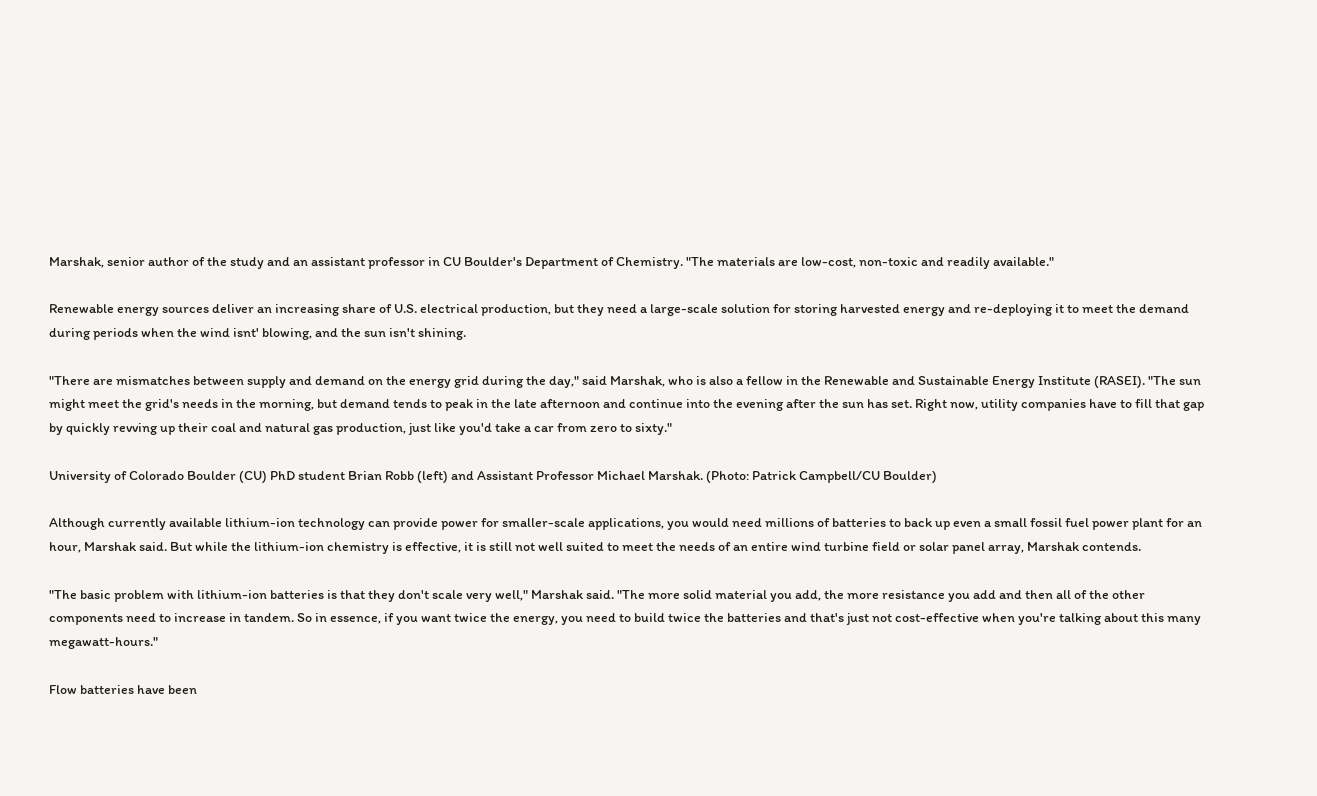Marshak, senior author of the study and an assistant professor in CU Boulder's Department of Chemistry. "The materials are low-cost, non-toxic and readily available."

Renewable energy sources deliver an increasing share of U.S. electrical production, but they need a large-scale solution for storing harvested energy and re-deploying it to meet the demand during periods when the wind isnt' blowing, and the sun isn't shining.

"There are mismatches between supply and demand on the energy grid during the day," said Marshak, who is also a fellow in the Renewable and Sustainable Energy Institute (RASEI). "The sun might meet the grid's needs in the morning, but demand tends to peak in the late afternoon and continue into the evening after the sun has set. Right now, utility companies have to fill that gap by quickly revving up their coal and natural gas production, just like you'd take a car from zero to sixty."

University of Colorado Boulder (CU) PhD student Brian Robb (left) and Assistant Professor Michael Marshak. (Photo: Patrick Campbell/CU Boulder)

Although currently available lithium-ion technology can provide power for smaller-scale applications, you would need millions of batteries to back up even a small fossil fuel power plant for an hour, Marshak said. But while the lithium-ion chemistry is effective, it is still not well suited to meet the needs of an entire wind turbine field or solar panel array, Marshak contends.

"The basic problem with lithium-ion batteries is that they don't scale very well," Marshak said. "The more solid material you add, the more resistance you add and then all of the other components need to increase in tandem. So in essence, if you want twice the energy, you need to build twice the batteries and that's just not cost-effective when you're talking about this many megawatt-hours."

Flow batteries have been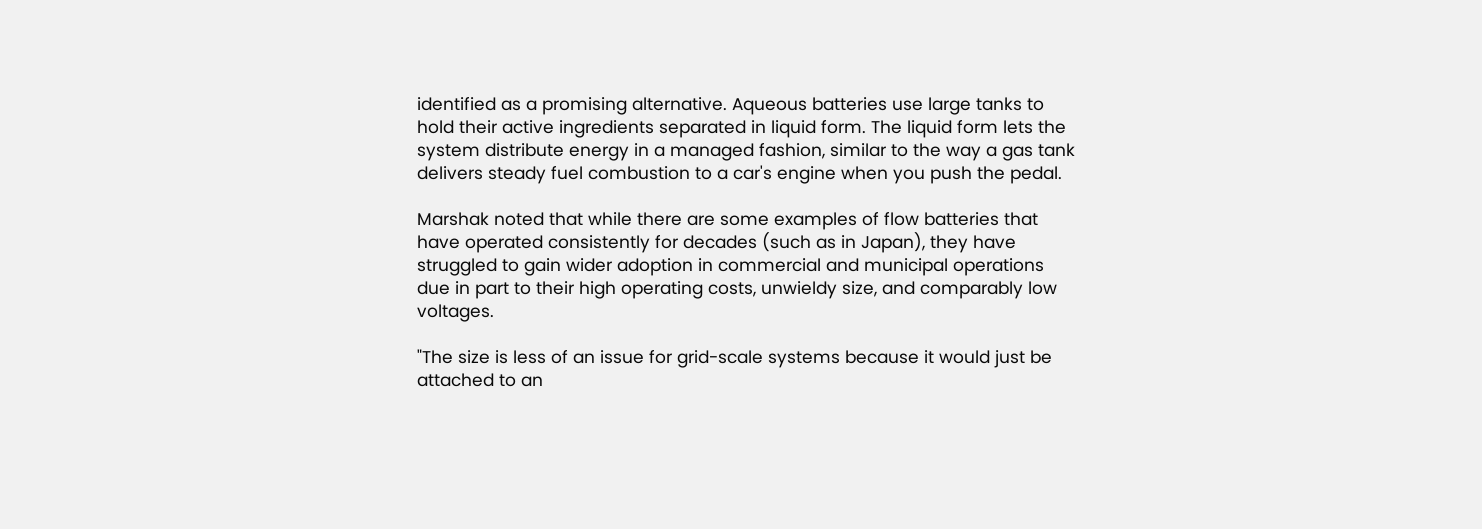identified as a promising alternative. Aqueous batteries use large tanks to hold their active ingredients separated in liquid form. The liquid form lets the system distribute energy in a managed fashion, similar to the way a gas tank delivers steady fuel combustion to a car's engine when you push the pedal.

Marshak noted that while there are some examples of flow batteries that have operated consistently for decades (such as in Japan), they have struggled to gain wider adoption in commercial and municipal operations due in part to their high operating costs, unwieldy size, and comparably low voltages.

"The size is less of an issue for grid-scale systems because it would just be attached to an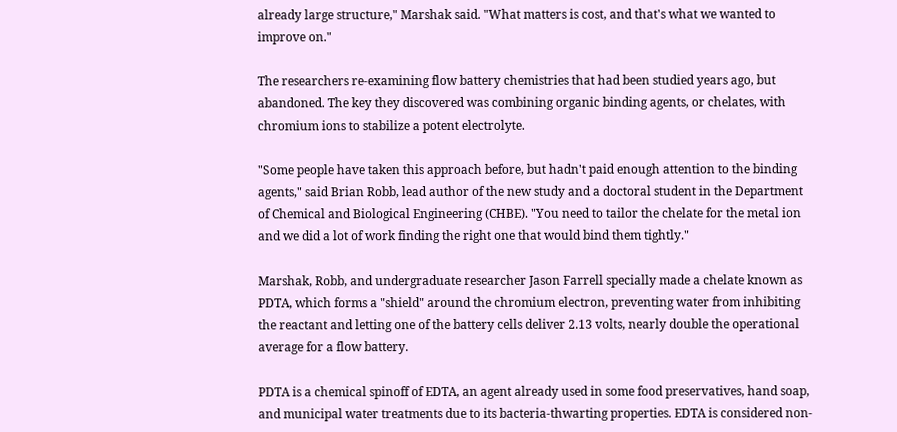already large structure," Marshak said. "What matters is cost, and that's what we wanted to improve on."

The researchers re-examining flow battery chemistries that had been studied years ago, but abandoned. The key they discovered was combining organic binding agents, or chelates, with chromium ions to stabilize a potent electrolyte.

"Some people have taken this approach before, but hadn't paid enough attention to the binding agents," said Brian Robb, lead author of the new study and a doctoral student in the Department of Chemical and Biological Engineering (CHBE). "You need to tailor the chelate for the metal ion and we did a lot of work finding the right one that would bind them tightly."

Marshak, Robb, and undergraduate researcher Jason Farrell specially made a chelate known as PDTA, which forms a "shield" around the chromium electron, preventing water from inhibiting the reactant and letting one of the battery cells deliver 2.13 volts, nearly double the operational average for a flow battery.

PDTA is a chemical spinoff of EDTA, an agent already used in some food preservatives, hand soap, and municipal water treatments due to its bacteria-thwarting properties. EDTA is considered non-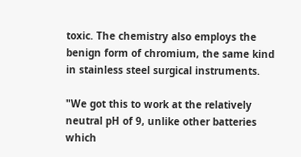toxic. The chemistry also employs the benign form of chromium, the same kind in stainless steel surgical instruments.

"We got this to work at the relatively neutral pH of 9, unlike other batteries which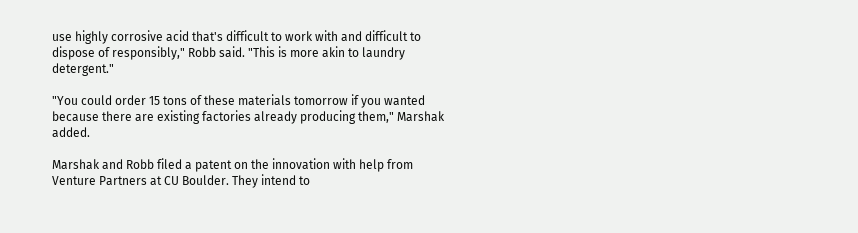use highly corrosive acid that's difficult to work with and difficult to dispose of responsibly," Robb said. "This is more akin to laundry detergent."

"You could order 15 tons of these materials tomorrow if you wanted because there are existing factories already producing them," Marshak added.

Marshak and Robb filed a patent on the innovation with help from Venture Partners at CU Boulder. They intend to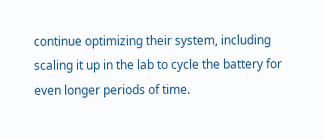continue optimizing their system, including scaling it up in the lab to cycle the battery for even longer periods of time.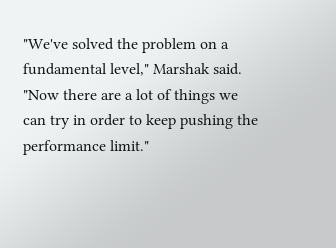"We've solved the problem on a fundamental level," Marshak said. "Now there are a lot of things we can try in order to keep pushing the performance limit."